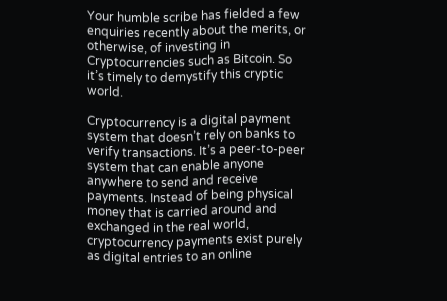Your humble scribe has fielded a few enquiries recently about the merits, or otherwise, of investing in Cryptocurrencies such as Bitcoin. So it’s timely to demystify this cryptic world.

Cryptocurrency is a digital payment system that doesn’t rely on banks to verify transactions. It’s a peer-to-peer system that can enable anyone anywhere to send and receive payments. Instead of being physical money that is carried around and exchanged in the real world, cryptocurrency payments exist purely as digital entries to an online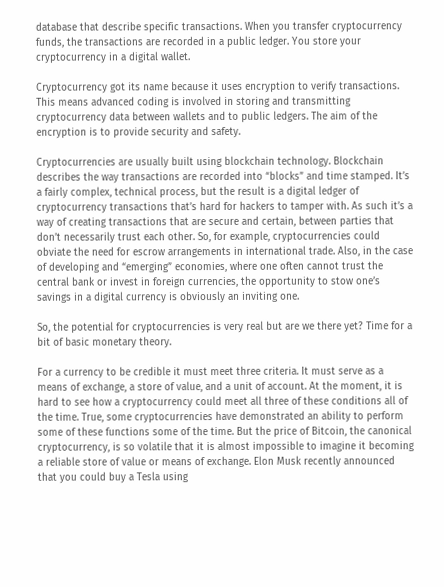database that describe specific transactions. When you transfer cryptocurrency funds, the transactions are recorded in a public ledger. You store your cryptocurrency in a digital wallet.

Cryptocurrency got its name because it uses encryption to verify transactions. This means advanced coding is involved in storing and transmitting cryptocurrency data between wallets and to public ledgers. The aim of the encryption is to provide security and safety.

Cryptocurrencies are usually built using blockchain technology. Blockchain describes the way transactions are recorded into “blocks” and time stamped. It’s a fairly complex, technical process, but the result is a digital ledger of cryptocurrency transactions that’s hard for hackers to tamper with. As such it’s a way of creating transactions that are secure and certain, between parties that don’t necessarily trust each other. So, for example, cryptocurrencies could obviate the need for escrow arrangements in international trade. Also, in the case of developing and “emerging” economies, where one often cannot trust the central bank or invest in foreign currencies, the opportunity to stow one’s savings in a digital currency is obviously an inviting one.

So, the potential for cryptocurrencies is very real but are we there yet? Time for a bit of basic monetary theory.

For a currency to be credible it must meet three criteria. It must serve as a means of exchange, a store of value, and a unit of account. At the moment, it is hard to see how a cryptocurrency could meet all three of these conditions all of the time. True, some cryptocurrencies have demonstrated an ability to perform some of these functions some of the time. But the price of Bitcoin, the canonical cryptocurrency, is so volatile that it is almost impossible to imagine it becoming a reliable store of value or means of exchange. Elon Musk recently announced that you could buy a Tesla using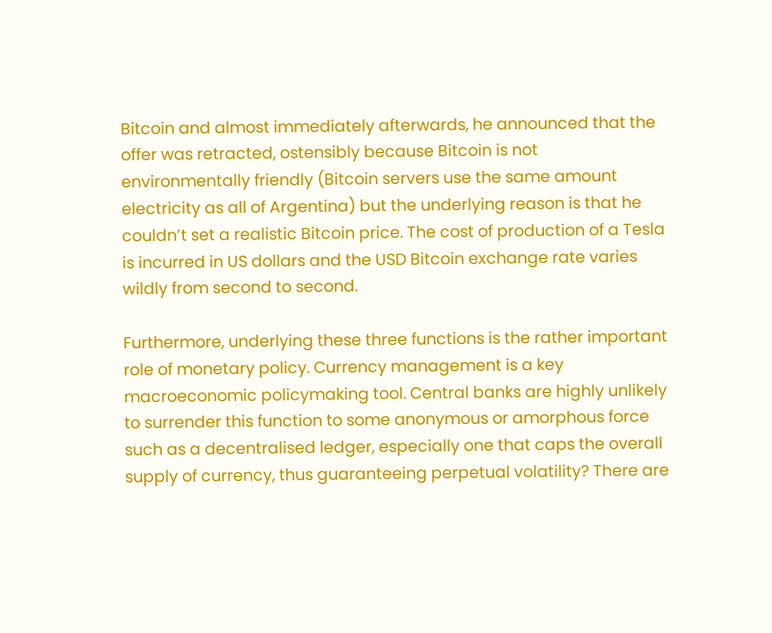Bitcoin and almost immediately afterwards, he announced that the offer was retracted, ostensibly because Bitcoin is not environmentally friendly (Bitcoin servers use the same amount electricity as all of Argentina) but the underlying reason is that he couldn’t set a realistic Bitcoin price. The cost of production of a Tesla is incurred in US dollars and the USD Bitcoin exchange rate varies wildly from second to second.

Furthermore, underlying these three functions is the rather important role of monetary policy. Currency management is a key macroeconomic policymaking tool. Central banks are highly unlikely to surrender this function to some anonymous or amorphous force such as a decentralised ledger, especially one that caps the overall supply of currency, thus guaranteeing perpetual volatility? There are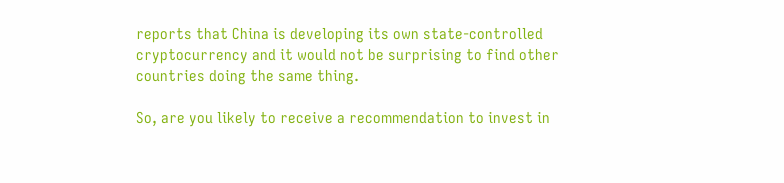reports that China is developing its own state-controlled cryptocurrency and it would not be surprising to find other countries doing the same thing.

So, are you likely to receive a recommendation to invest in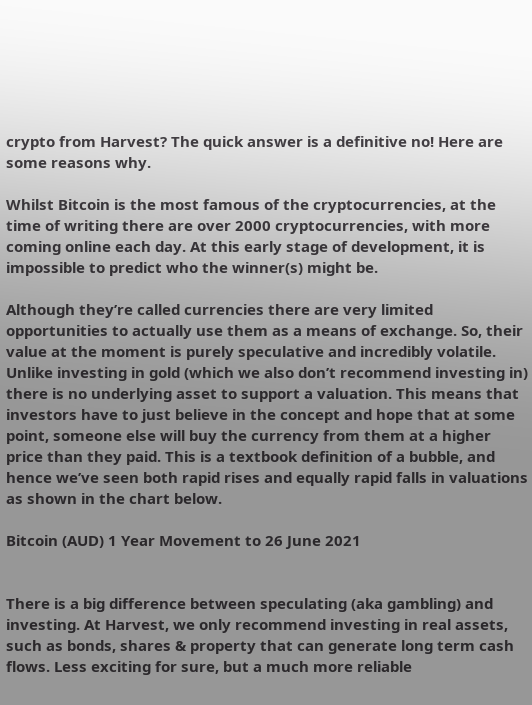crypto from Harvest? The quick answer is a definitive no! Here are some reasons why.

Whilst Bitcoin is the most famous of the cryptocurrencies, at the time of writing there are over 2000 cryptocurrencies, with more coming online each day. At this early stage of development, it is impossible to predict who the winner(s) might be.

Although they’re called currencies there are very limited opportunities to actually use them as a means of exchange. So, their value at the moment is purely speculative and incredibly volatile. Unlike investing in gold (which we also don’t recommend investing in) there is no underlying asset to support a valuation. This means that investors have to just believe in the concept and hope that at some point, someone else will buy the currency from them at a higher price than they paid. This is a textbook definition of a bubble, and hence we’ve seen both rapid rises and equally rapid falls in valuations as shown in the chart below.

Bitcoin (AUD) 1 Year Movement to 26 June 2021


There is a big difference between speculating (aka gambling) and investing. At Harvest, we only recommend investing in real assets, such as bonds, shares & property that can generate long term cash flows. Less exciting for sure, but a much more reliable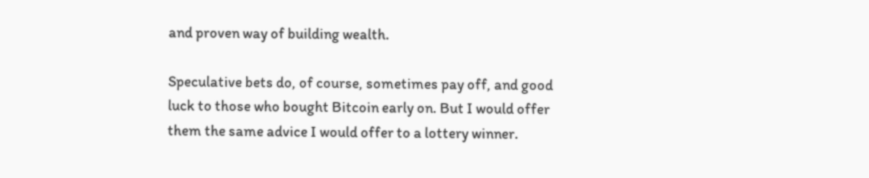and proven way of building wealth.

Speculative bets do, of course, sometimes pay off, and good luck to those who bought Bitcoin early on. But I would offer them the same advice I would offer to a lottery winner.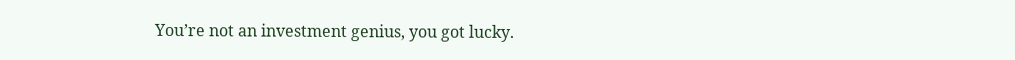You’re not an investment genius, you got lucky.